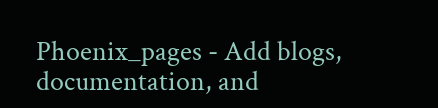Phoenix_pages - Add blogs, documentation, and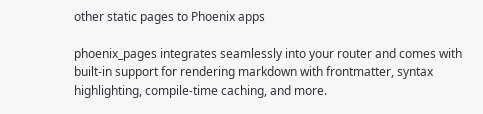other static pages to Phoenix apps

phoenix_pages integrates seamlessly into your router and comes with built-in support for rendering markdown with frontmatter, syntax highlighting, compile-time caching, and more.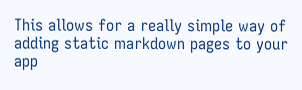This allows for a really simple way of adding static markdown pages to your app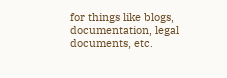for things like blogs, documentation, legal documents, etc.